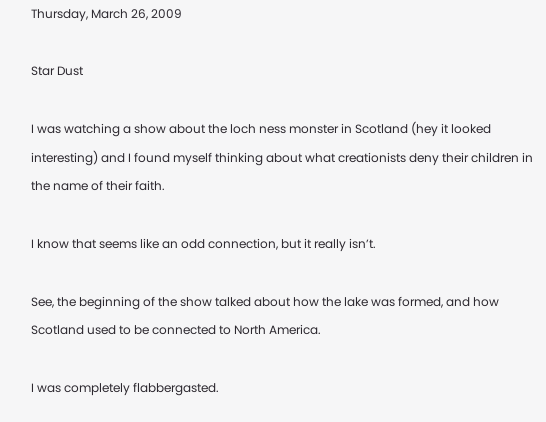Thursday, March 26, 2009

Star Dust

I was watching a show about the loch ness monster in Scotland (hey it looked interesting) and I found myself thinking about what creationists deny their children in the name of their faith.

I know that seems like an odd connection, but it really isn’t.

See, the beginning of the show talked about how the lake was formed, and how Scotland used to be connected to North America.

I was completely flabbergasted.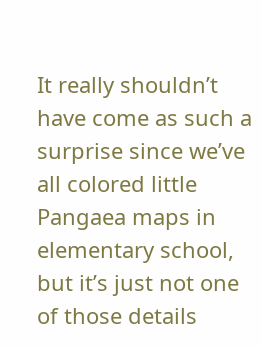It really shouldn’t have come as such a surprise since we’ve all colored little Pangaea maps in elementary school, but it’s just not one of those details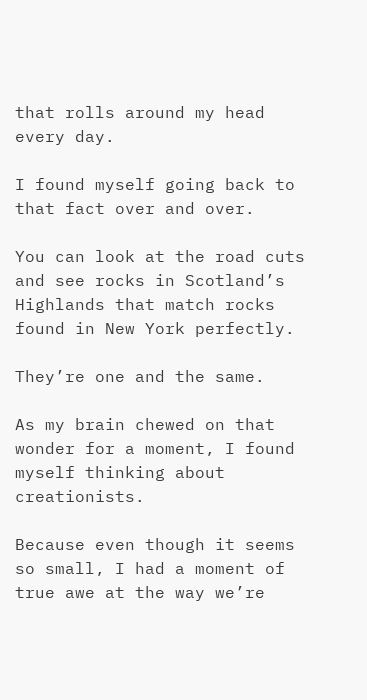that rolls around my head every day.

I found myself going back to that fact over and over.

You can look at the road cuts and see rocks in Scotland’s Highlands that match rocks found in New York perfectly.

They’re one and the same.

As my brain chewed on that wonder for a moment, I found myself thinking about creationists.

Because even though it seems so small, I had a moment of true awe at the way we’re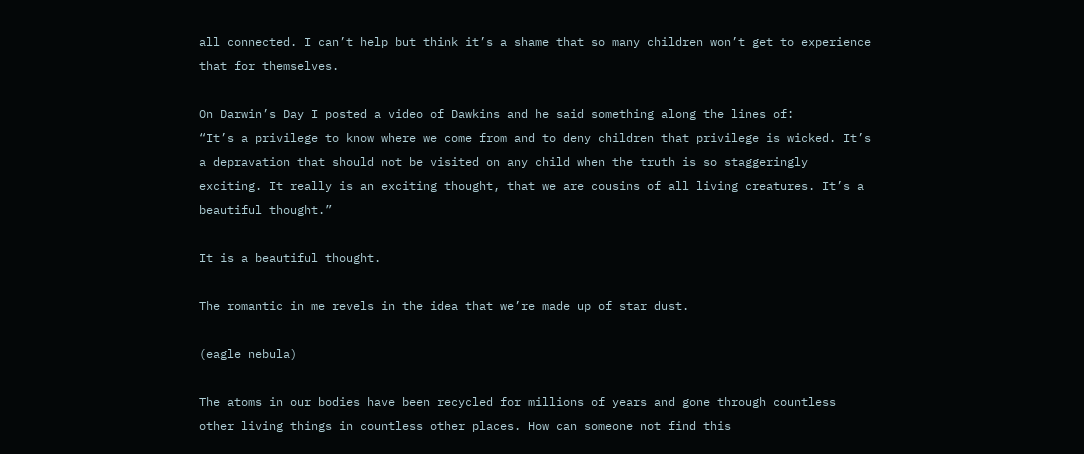all connected. I can’t help but think it’s a shame that so many children won’t get to experience that for themselves.

On Darwin’s Day I posted a video of Dawkins and he said something along the lines of:
“It’s a privilege to know where we come from and to deny children that privilege is wicked. It’s a depravation that should not be visited on any child when the truth is so staggeringly exciting. It really is an exciting thought, that we are cousins of all living creatures. It’s a beautiful thought.”

It is a beautiful thought.

The romantic in me revels in the idea that we’re made up of star dust.

(eagle nebula)

The atoms in our bodies have been recycled for millions of years and gone through countless other living things in countless other places. How can someone not find this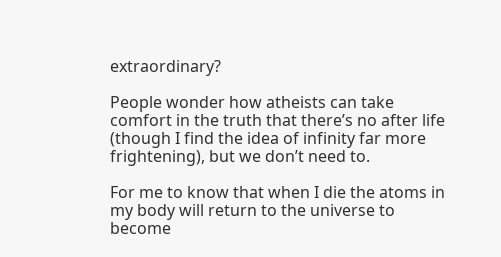extraordinary?

People wonder how atheists can take comfort in the truth that there’s no after life (though I find the idea of infinity far more frightening), but we don’t need to.

For me to know that when I die the atoms in my body will return to the universe to become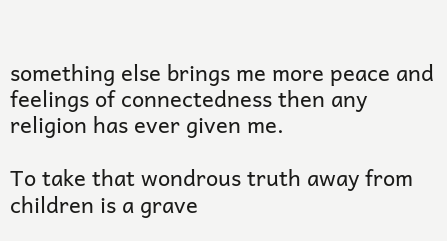something else brings me more peace and feelings of connectedness then any religion has ever given me.

To take that wondrous truth away from children is a grave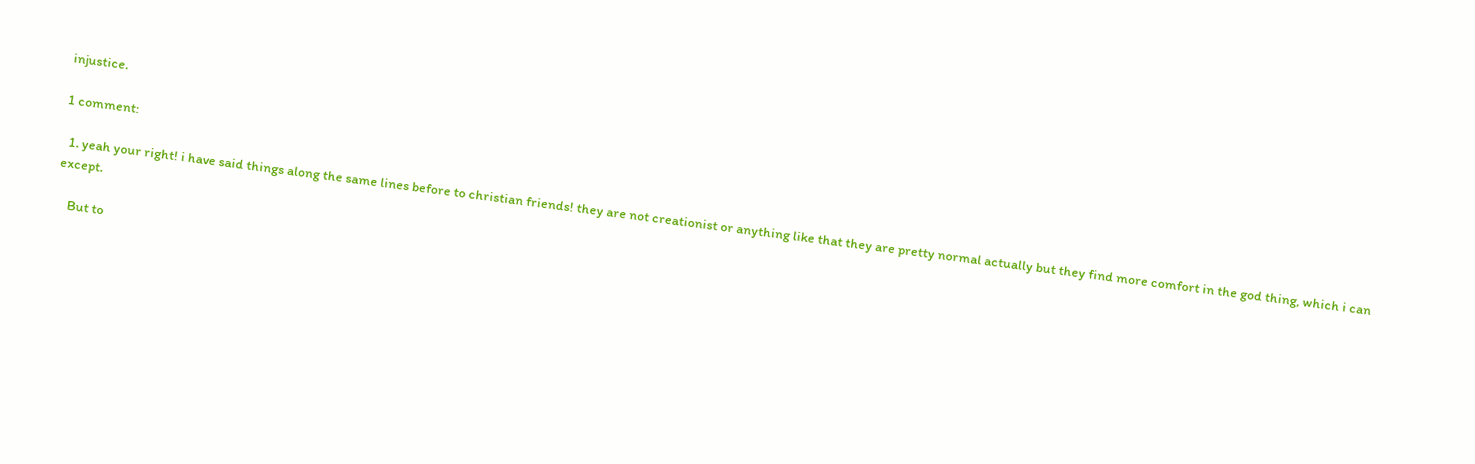injustice.

1 comment:

  1. yeah your right! i have said things along the same lines before to christian friends! they are not creationist or anything like that they are pretty normal actually but they find more comfort in the god thing, which i can except.

    But to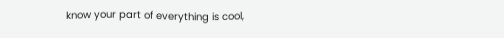know your part of everything is cool,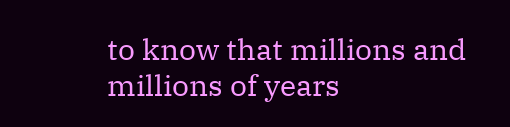to know that millions and millions of years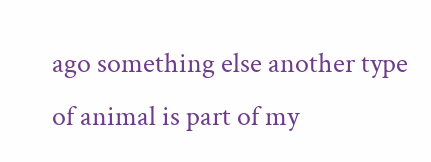ago something else another type of animal is part of my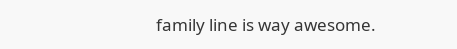family line is way awesome.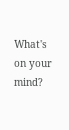What's on your mind?